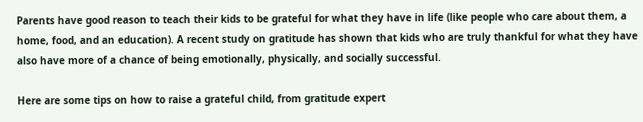Parents have good reason to teach their kids to be grateful for what they have in life (like people who care about them, a home, food, and an education). A recent study on gratitude has shown that kids who are truly thankful for what they have also have more of a chance of being emotionally, physically, and socially successful.

Here are some tips on how to raise a grateful child, from gratitude expert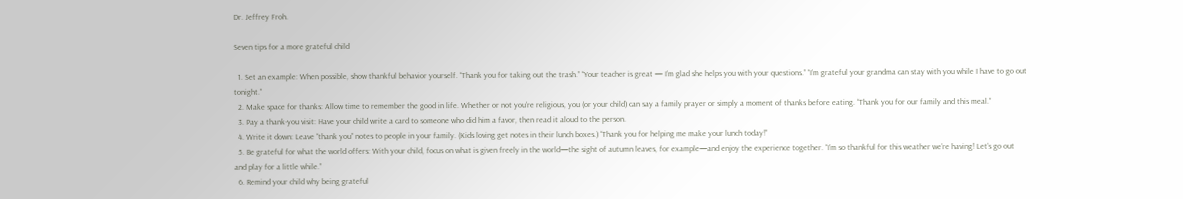Dr. Jeffrey Froh.

Seven tips for a more grateful child

  1. Set an example: When possible, show thankful behavior yourself. “Thank you for taking out the trash.” “Your teacher is great — I’m glad she helps you with your questions.” “I’m grateful your grandma can stay with you while I have to go out tonight.”
  2. Make space for thanks: Allow time to remember the good in life. Whether or not you’re religious, you (or your child) can say a family prayer or simply a moment of thanks before eating. “Thank you for our family and this meal.”
  3. Pay a thank-you visit: Have your child write a card to someone who did him a favor, then read it aloud to the person.
  4. Write it down: Leave “thank you” notes to people in your family. (Kids loving get notes in their lunch boxes.) “Thank you for helping me make your lunch today!”
  5. Be grateful for what the world offers: With your child, focus on what is given freely in the world—the sight of autumn leaves, for example—and enjoy the experience together. “I’m so thankful for this weather we’re having! Let’s go out and play for a little while.”
  6. Remind your child why being grateful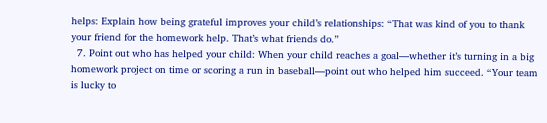helps: Explain how being grateful improves your child’s relationships: “That was kind of you to thank your friend for the homework help. That’s what friends do.”
  7. Point out who has helped your child: When your child reaches a goal—whether it’s turning in a big homework project on time or scoring a run in baseball—point out who helped him succeed. “Your team is lucky to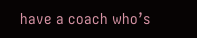have a coach who’s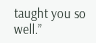taught you so well.”